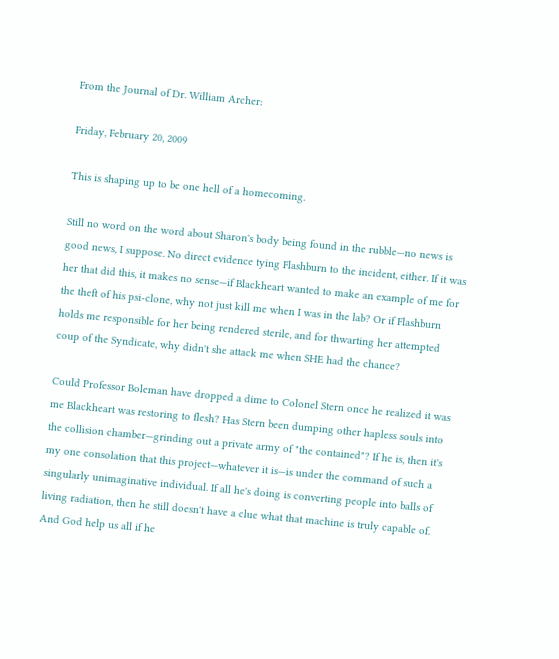From the Journal of Dr. William Archer:

Friday, February 20, 2009

This is shaping up to be one hell of a homecoming.

Still no word on the word about Sharon's body being found in the rubble—no news is good news, I suppose. No direct evidence tying Flashburn to the incident, either. If it was her that did this, it makes no sense—if Blackheart wanted to make an example of me for the theft of his psi-clone, why not just kill me when I was in the lab? Or if Flashburn holds me responsible for her being rendered sterile, and for thwarting her attempted coup of the Syndicate, why didn't she attack me when SHE had the chance?

Could Professor Boleman have dropped a dime to Colonel Stern once he realized it was me Blackheart was restoring to flesh? Has Stern been dumping other hapless souls into the collision chamber—grinding out a private army of "the contained"? If he is, then it's my one consolation that this project—whatever it is—is under the command of such a singularly unimaginative individual. If all he's doing is converting people into balls of living radiation, then he still doesn't have a clue what that machine is truly capable of. And God help us all if he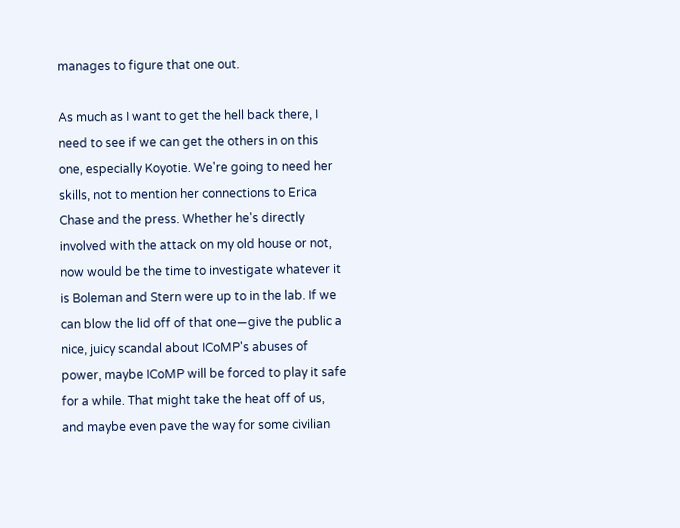manages to figure that one out.

As much as I want to get the hell back there, I need to see if we can get the others in on this one, especially Koyotie. We're going to need her skills, not to mention her connections to Erica Chase and the press. Whether he's directly involved with the attack on my old house or not, now would be the time to investigate whatever it is Boleman and Stern were up to in the lab. If we can blow the lid off of that one—give the public a nice, juicy scandal about ICoMP's abuses of power, maybe ICoMP will be forced to play it safe for a while. That might take the heat off of us, and maybe even pave the way for some civilian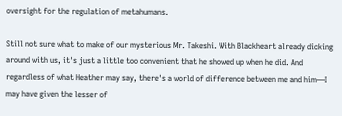oversight for the regulation of metahumans.

Still not sure what to make of our mysterious Mr. Takeshi. With Blackheart already dicking around with us, it's just a little too convenient that he showed up when he did. And regardless of what Heather may say, there's a world of difference between me and him—I may have given the lesser of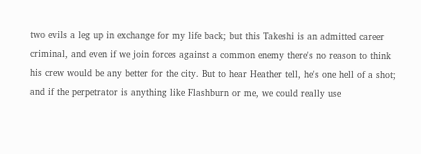two evils a leg up in exchange for my life back; but this Takeshi is an admitted career criminal, and even if we join forces against a common enemy there's no reason to think his crew would be any better for the city. But to hear Heather tell, he's one hell of a shot; and if the perpetrator is anything like Flashburn or me, we could really use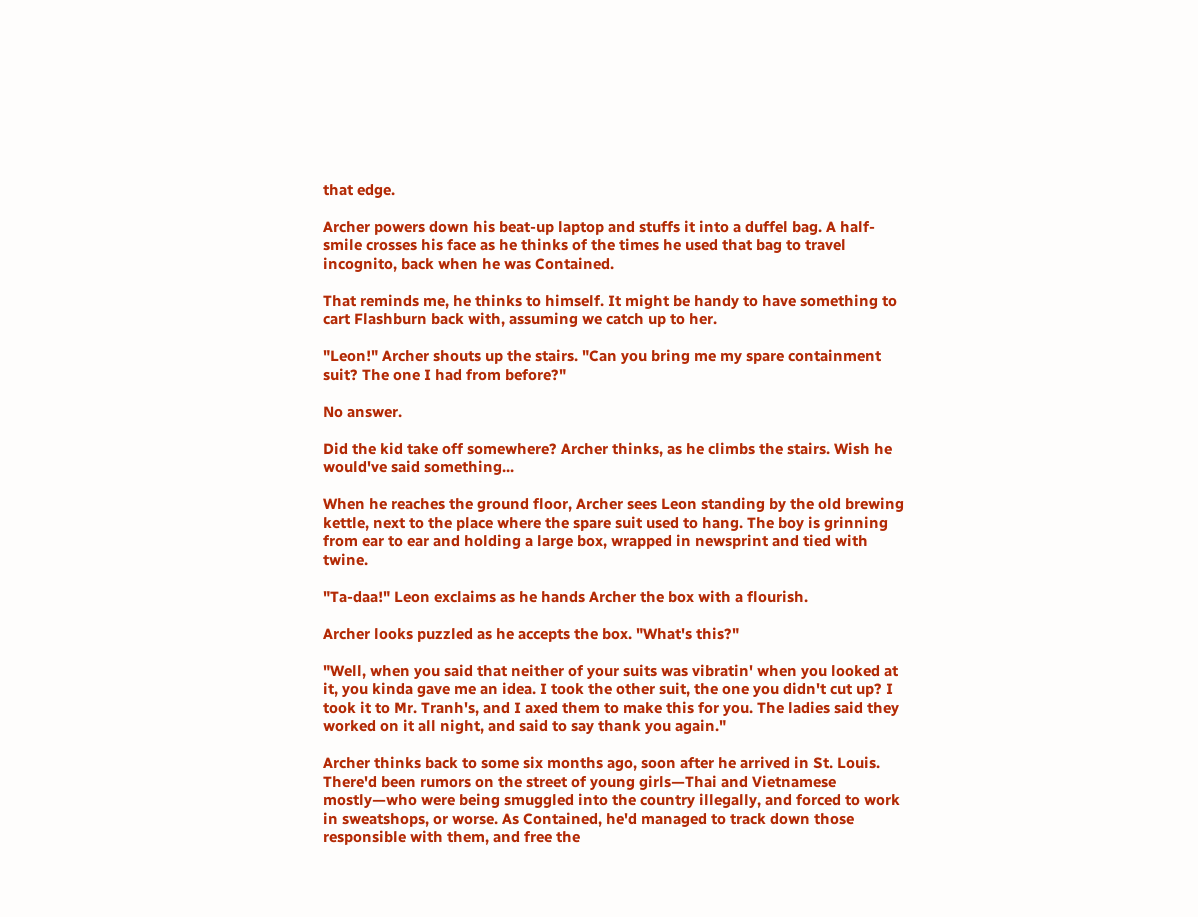that edge.

Archer powers down his beat-up laptop and stuffs it into a duffel bag. A half-smile crosses his face as he thinks of the times he used that bag to travel incognito, back when he was Contained.

That reminds me, he thinks to himself. It might be handy to have something to cart Flashburn back with, assuming we catch up to her.

"Leon!" Archer shouts up the stairs. "Can you bring me my spare containment suit? The one I had from before?"

No answer.

Did the kid take off somewhere? Archer thinks, as he climbs the stairs. Wish he would've said something...

When he reaches the ground floor, Archer sees Leon standing by the old brewing kettle, next to the place where the spare suit used to hang. The boy is grinning from ear to ear and holding a large box, wrapped in newsprint and tied with twine.

"Ta-daa!" Leon exclaims as he hands Archer the box with a flourish.

Archer looks puzzled as he accepts the box. "What's this?"

"Well, when you said that neither of your suits was vibratin' when you looked at it, you kinda gave me an idea. I took the other suit, the one you didn't cut up? I took it to Mr. Tranh's, and I axed them to make this for you. The ladies said they worked on it all night, and said to say thank you again."

Archer thinks back to some six months ago, soon after he arrived in St. Louis. There'd been rumors on the street of young girls—Thai and Vietnamese mostly—who were being smuggled into the country illegally, and forced to work in sweatshops, or worse. As Contained, he'd managed to track down those responsible with them, and free the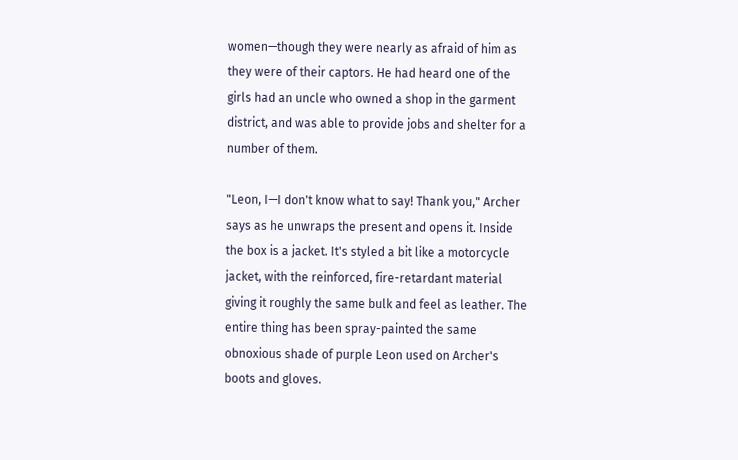women—though they were nearly as afraid of him as they were of their captors. He had heard one of the girls had an uncle who owned a shop in the garment district, and was able to provide jobs and shelter for a number of them.

"Leon, I—I don't know what to say! Thank you," Archer says as he unwraps the present and opens it. Inside the box is a jacket. It's styled a bit like a motorcycle jacket, with the reinforced, fire-retardant material giving it roughly the same bulk and feel as leather. The entire thing has been spray-painted the same obnoxious shade of purple Leon used on Archer's boots and gloves.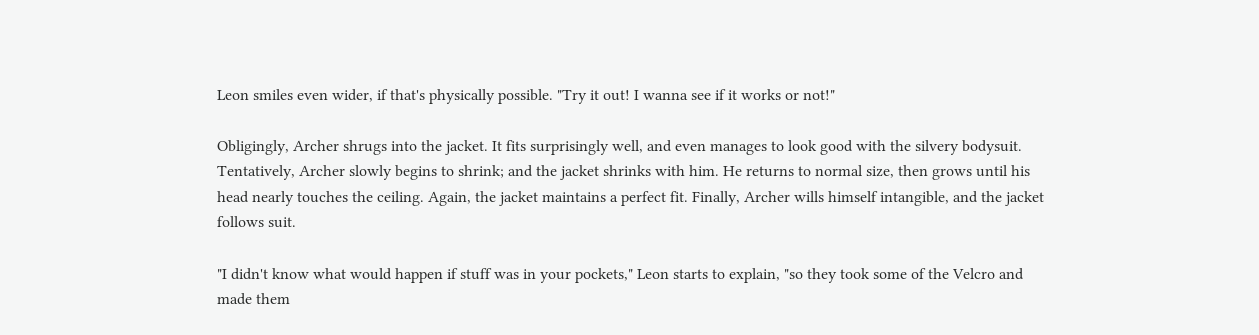Leon smiles even wider, if that's physically possible. "Try it out! I wanna see if it works or not!"

Obligingly, Archer shrugs into the jacket. It fits surprisingly well, and even manages to look good with the silvery bodysuit. Tentatively, Archer slowly begins to shrink; and the jacket shrinks with him. He returns to normal size, then grows until his head nearly touches the ceiling. Again, the jacket maintains a perfect fit. Finally, Archer wills himself intangible, and the jacket follows suit.

"I didn't know what would happen if stuff was in your pockets," Leon starts to explain, "so they took some of the Velcro and made them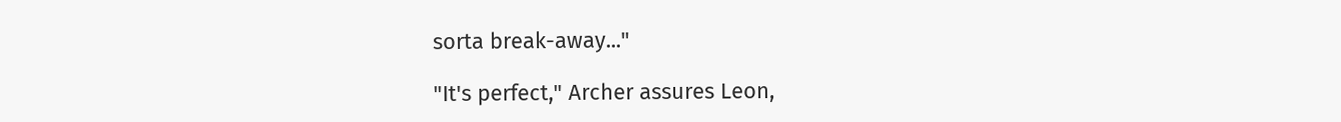sorta break-away..."

"It's perfect," Archer assures Leon,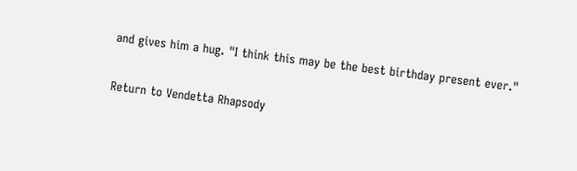and gives him a hug. "I think this may be the best birthday present ever."

Return to Vendetta Rhapsody